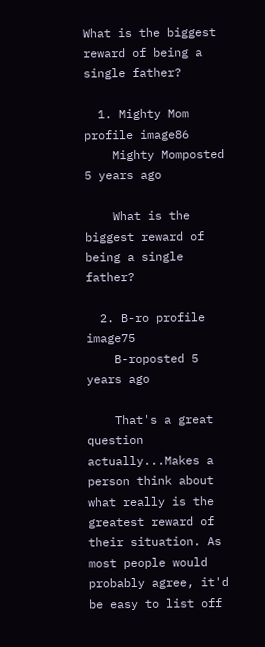What is the biggest reward of being a single father?

  1. Mighty Mom profile image86
    Mighty Momposted 5 years ago

    What is the biggest reward of being a single father?

  2. B-ro profile image75
    B-roposted 5 years ago

    That's a great question actually...Makes a person think about what really is the greatest reward of their situation. As most people would probably agree, it'd be easy to list off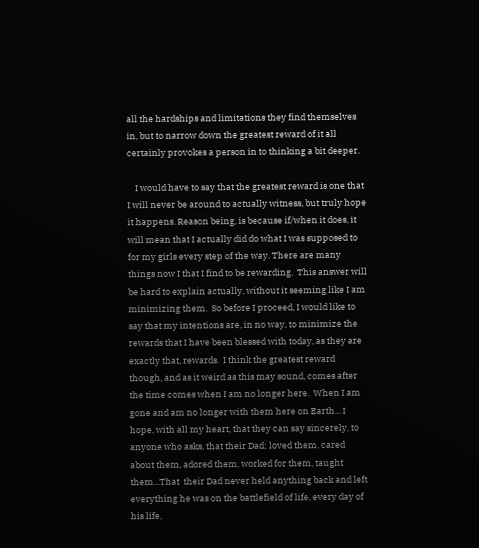all the hardships and limitations they find themselves in, but to narrow down the greatest reward of it all certainly provokes a person in to thinking a bit deeper.

    I would have to say that the greatest reward is one that I will never be around to actually witness, but truly hope it happens. Reason being, is because if/when it does, it will mean that I actually did do what I was supposed to for my girls every step of the way. There are many things now I that I find to be rewarding.  This answer will be hard to explain actually, without it seeming like I am minimizing them.  So before I proceed, I would like to say that my intentions are, in no way, to minimize the rewards that I have been blessed with today, as they are exactly that, rewards.  I think the greatest reward though, and as it weird as this may sound, comes after the time comes when I am no longer here.  When I am gone and am no longer with them here on Earth... I hope, with all my heart, that they can say sincerely, to anyone who asks, that their Dad; loved them, cared about them, adored them, worked for them, taught them...That  their Dad never held anything back and left everything he was on the battlefield of life, every day of his life,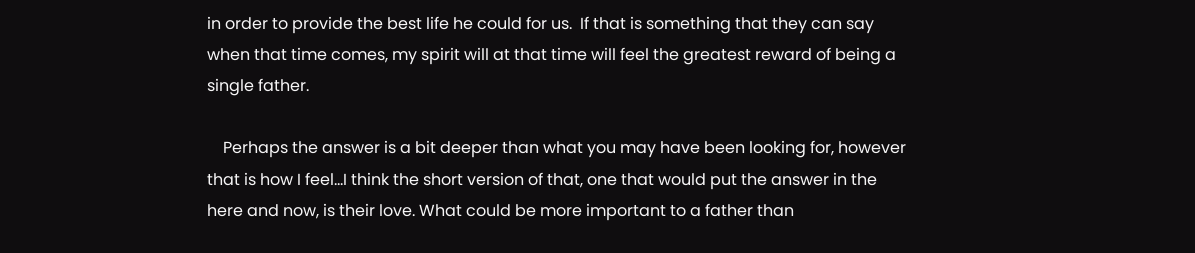in order to provide the best life he could for us.  If that is something that they can say when that time comes, my spirit will at that time will feel the greatest reward of being a single father.

    Perhaps the answer is a bit deeper than what you may have been looking for, however that is how I feel...I think the short version of that, one that would put the answer in the here and now, is their love. What could be more important to a father than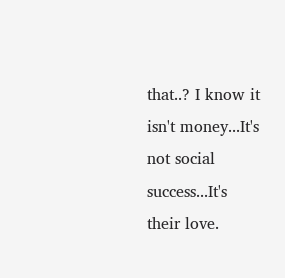that..? I know it isn't money...It's not social success...It's their love.